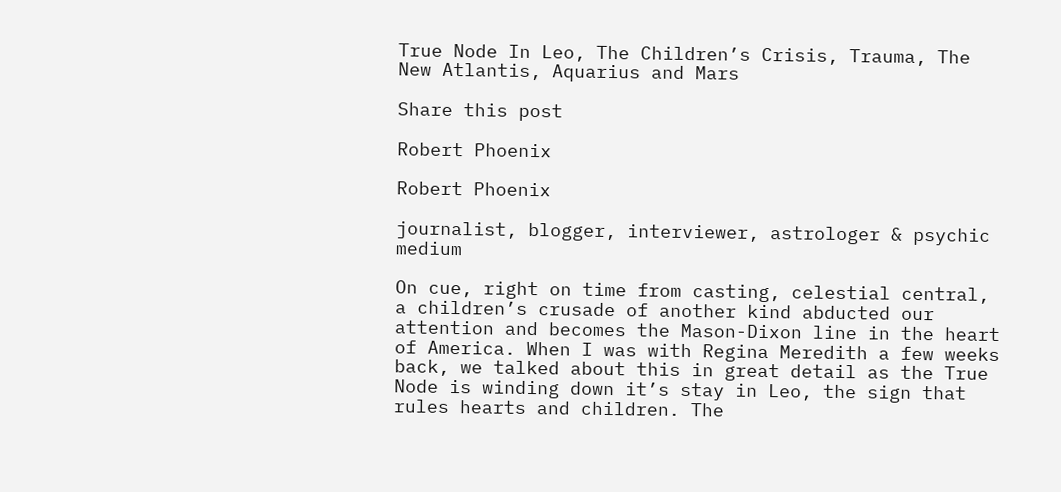True Node In Leo, The Children’s Crisis, Trauma, The New Atlantis, Aquarius and Mars

Share this post

Robert Phoenix

Robert Phoenix

journalist, blogger, interviewer, astrologer & psychic medium

On cue, right on time from casting, celestial central, a children’s crusade of another kind abducted our attention and becomes the Mason-Dixon line in the heart of America. When I was with Regina Meredith a few weeks back, we talked about this in great detail as the True Node is winding down it’s stay in Leo, the sign that rules hearts and children. The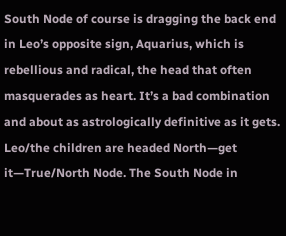South Node of course is dragging the back end in Leo’s opposite sign, Aquarius, which is rebellious and radical, the head that often masquerades as heart. It’s a bad combination and about as astrologically definitive as it gets. Leo/the children are headed North—get it—True/North Node. The South Node in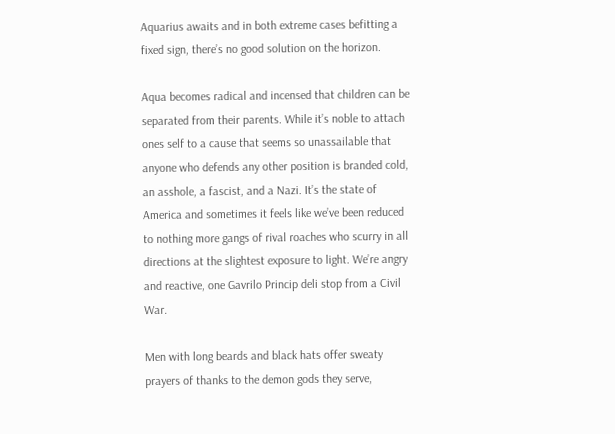Aquarius awaits and in both extreme cases befitting a fixed sign, there’s no good solution on the horizon.

Aqua becomes radical and incensed that children can be separated from their parents. While it’s noble to attach ones self to a cause that seems so unassailable that anyone who defends any other position is branded cold, an asshole, a fascist, and a Nazi. It’s the state of America and sometimes it feels like we’ve been reduced to nothing more gangs of rival roaches who scurry in all directions at the slightest exposure to light. We’re angry and reactive, one Gavrilo Princip deli stop from a Civil War.

Men with long beards and black hats offer sweaty prayers of thanks to the demon gods they serve,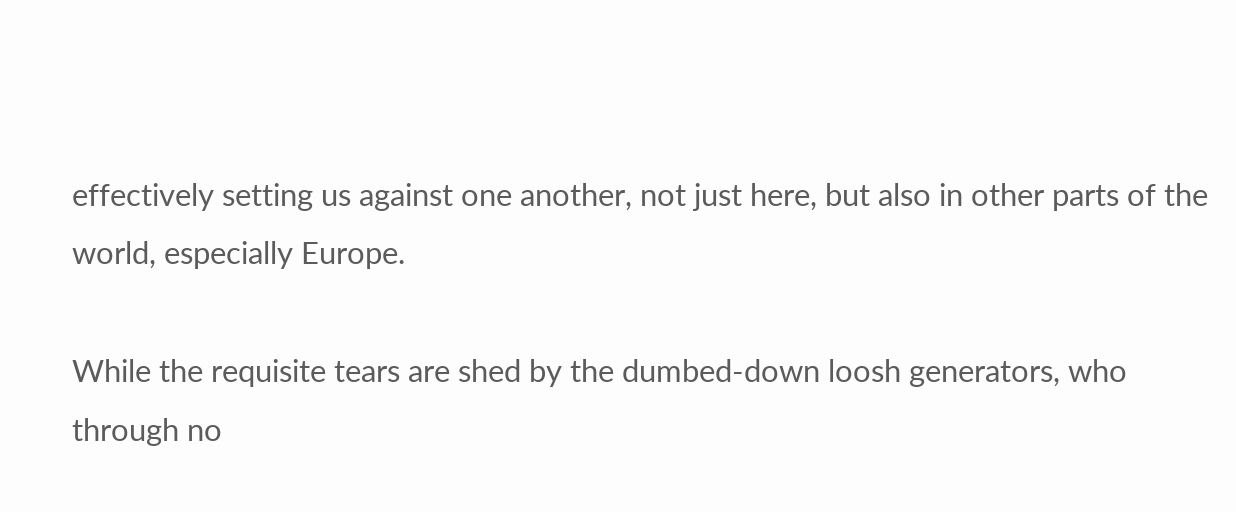effectively setting us against one another, not just here, but also in other parts of the world, especially Europe.

While the requisite tears are shed by the dumbed-down loosh generators, who through no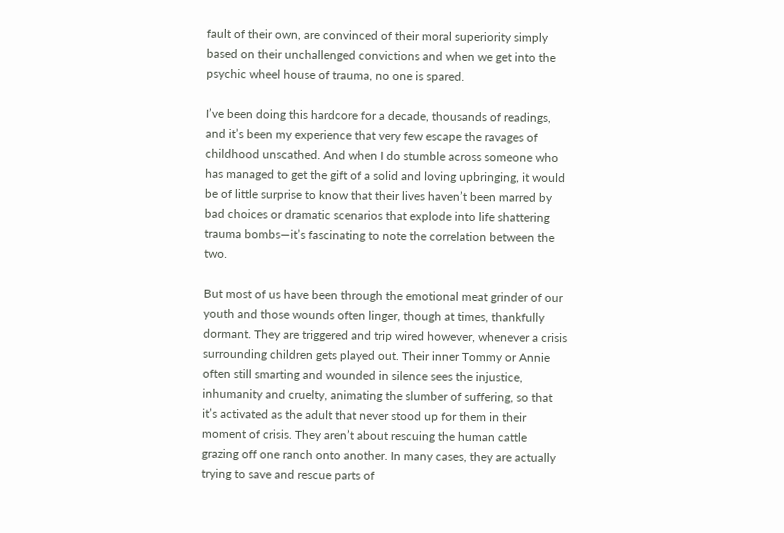fault of their own, are convinced of their moral superiority simply based on their unchallenged convictions and when we get into the psychic wheel house of trauma, no one is spared.

I’ve been doing this hardcore for a decade, thousands of readings, and it’s been my experience that very few escape the ravages of childhood unscathed. And when I do stumble across someone who has managed to get the gift of a solid and loving upbringing, it would be of little surprise to know that their lives haven’t been marred by bad choices or dramatic scenarios that explode into life shattering trauma bombs—it’s fascinating to note the correlation between the two.

But most of us have been through the emotional meat grinder of our youth and those wounds often linger, though at times, thankfully dormant. They are triggered and trip wired however, whenever a crisis surrounding children gets played out. Their inner Tommy or Annie often still smarting and wounded in silence sees the injustice, inhumanity and cruelty, animating the slumber of suffering, so that it’s activated as the adult that never stood up for them in their moment of crisis. They aren’t about rescuing the human cattle grazing off one ranch onto another. In many cases, they are actually trying to save and rescue parts of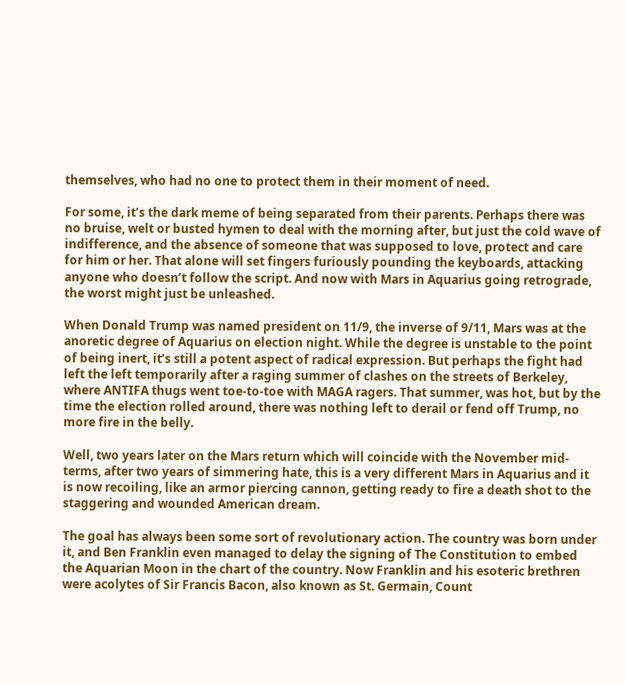themselves, who had no one to protect them in their moment of need.

For some, it’s the dark meme of being separated from their parents. Perhaps there was no bruise, welt or busted hymen to deal with the morning after, but just the cold wave of indifference, and the absence of someone that was supposed to love, protect and care for him or her. That alone will set fingers furiously pounding the keyboards, attacking anyone who doesn’t follow the script. And now with Mars in Aquarius going retrograde, the worst might just be unleashed.

When Donald Trump was named president on 11/9, the inverse of 9/11, Mars was at the anoretic degree of Aquarius on election night. While the degree is unstable to the point of being inert, it’s still a potent aspect of radical expression. But perhaps the fight had left the left temporarily after a raging summer of clashes on the streets of Berkeley, where ANTIFA thugs went toe-to-toe with MAGA ragers. That summer, was hot, but by the time the election rolled around, there was nothing left to derail or fend off Trump, no more fire in the belly.

Well, two years later on the Mars return which will coincide with the November mid-terms, after two years of simmering hate, this is a very different Mars in Aquarius and it is now recoiling, like an armor piercing cannon, getting ready to fire a death shot to the staggering and wounded American dream.

The goal has always been some sort of revolutionary action. The country was born under it, and Ben Franklin even managed to delay the signing of The Constitution to embed the Aquarian Moon in the chart of the country. Now Franklin and his esoteric brethren were acolytes of Sir Francis Bacon, also known as St. Germain, Count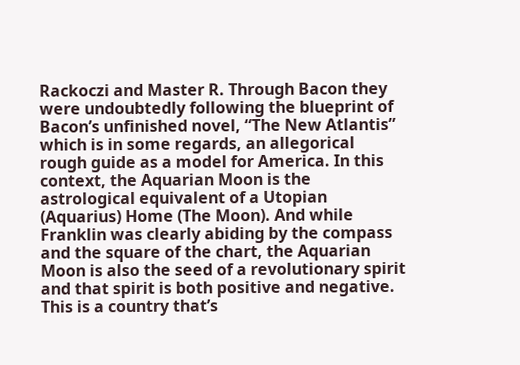Rackoczi and Master R. Through Bacon they were undoubtedly following the blueprint of Bacon’s unfinished novel, “The New Atlantis” which is in some regards, an allegorical rough guide as a model for America. In this context, the Aquarian Moon is the astrological equivalent of a Utopian (Aquarius) Home (The Moon). And while Franklin was clearly abiding by the compass and the square of the chart, the Aquarian Moon is also the seed of a revolutionary spirit and that spirit is both positive and negative. This is a country that’s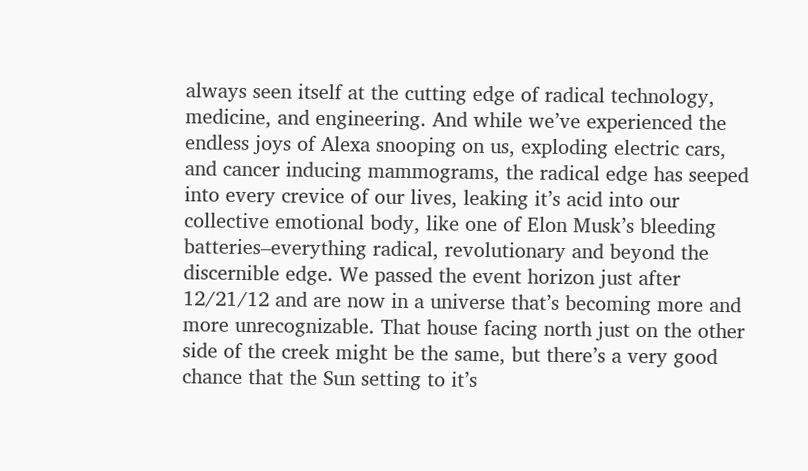always seen itself at the cutting edge of radical technology, medicine, and engineering. And while we’ve experienced the endless joys of Alexa snooping on us, exploding electric cars, and cancer inducing mammograms, the radical edge has seeped into every crevice of our lives, leaking it’s acid into our collective emotional body, like one of Elon Musk’s bleeding batteries–everything radical, revolutionary and beyond the discernible edge. We passed the event horizon just after 12/21/12 and are now in a universe that’s becoming more and more unrecognizable. That house facing north just on the other side of the creek might be the same, but there’s a very good chance that the Sun setting to it’s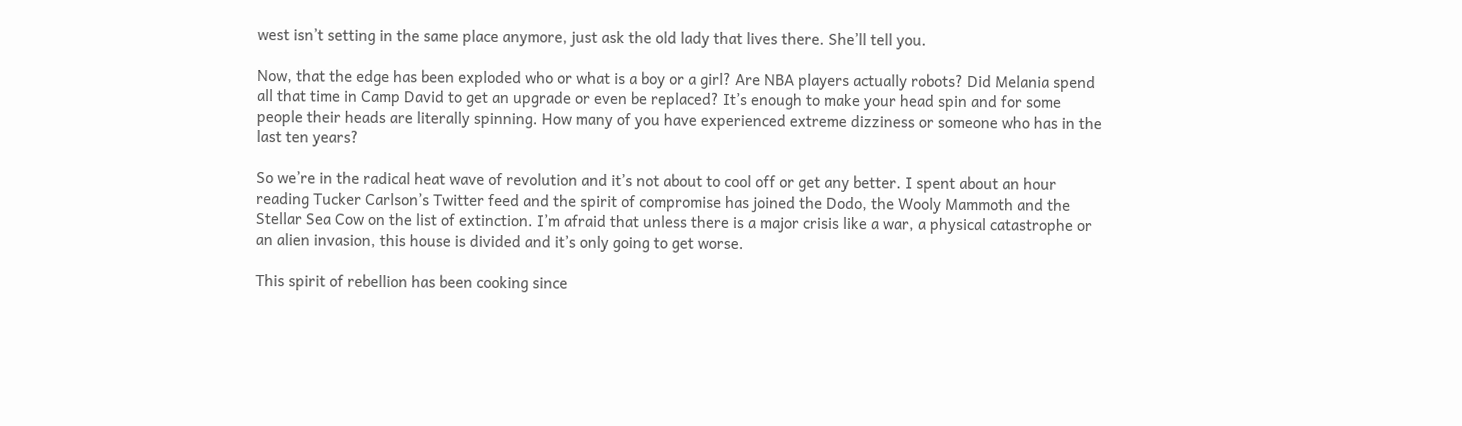west isn’t setting in the same place anymore, just ask the old lady that lives there. She’ll tell you.

Now, that the edge has been exploded who or what is a boy or a girl? Are NBA players actually robots? Did Melania spend all that time in Camp David to get an upgrade or even be replaced? It’s enough to make your head spin and for some people their heads are literally spinning. How many of you have experienced extreme dizziness or someone who has in the last ten years?

So we’re in the radical heat wave of revolution and it’s not about to cool off or get any better. I spent about an hour reading Tucker Carlson’s Twitter feed and the spirit of compromise has joined the Dodo, the Wooly Mammoth and the Stellar Sea Cow on the list of extinction. I’m afraid that unless there is a major crisis like a war, a physical catastrophe or an alien invasion, this house is divided and it’s only going to get worse.

This spirit of rebellion has been cooking since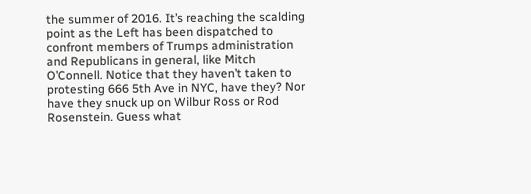the summer of 2016. It’s reaching the scalding point as the Left has been dispatched to confront members of Trumps administration and Republicans in general, like Mitch O’Connell. Notice that they haven’t taken to protesting 666 5th Ave in NYC, have they? Nor have they snuck up on Wilbur Ross or Rod Rosenstein. Guess what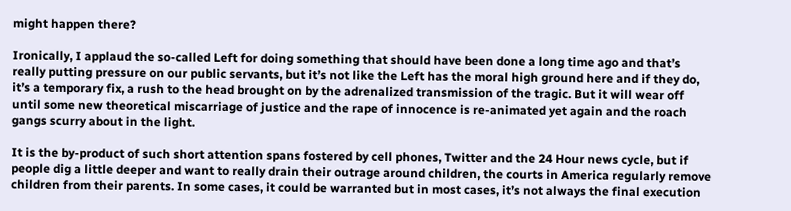might happen there?

Ironically, I applaud the so-called Left for doing something that should have been done a long time ago and that’s really putting pressure on our public servants, but it’s not like the Left has the moral high ground here and if they do, it’s a temporary fix, a rush to the head brought on by the adrenalized transmission of the tragic. But it will wear off until some new theoretical miscarriage of justice and the rape of innocence is re-animated yet again and the roach gangs scurry about in the light.

It is the by-product of such short attention spans fostered by cell phones, Twitter and the 24 Hour news cycle, but if people dig a little deeper and want to really drain their outrage around children, the courts in America regularly remove children from their parents. In some cases, it could be warranted but in most cases, it’s not always the final execution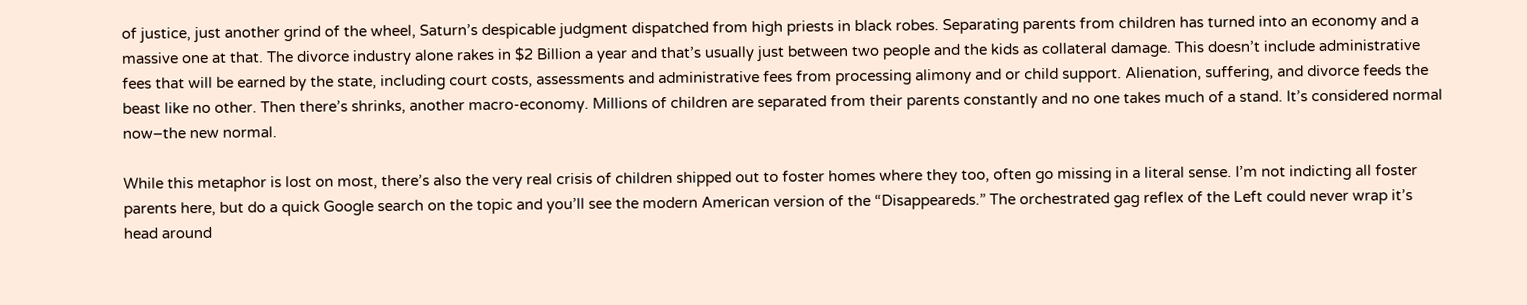of justice, just another grind of the wheel, Saturn’s despicable judgment dispatched from high priests in black robes. Separating parents from children has turned into an economy and a massive one at that. The divorce industry alone rakes in $2 Billion a year and that’s usually just between two people and the kids as collateral damage. This doesn’t include administrative fees that will be earned by the state, including court costs, assessments and administrative fees from processing alimony and or child support. Alienation, suffering, and divorce feeds the beast like no other. Then there’s shrinks, another macro-economy. Millions of children are separated from their parents constantly and no one takes much of a stand. It’s considered normal now–the new normal.

While this metaphor is lost on most, there’s also the very real crisis of children shipped out to foster homes where they too, often go missing in a literal sense. I’m not indicting all foster parents here, but do a quick Google search on the topic and you’ll see the modern American version of the “Disappeareds.” The orchestrated gag reflex of the Left could never wrap it’s head around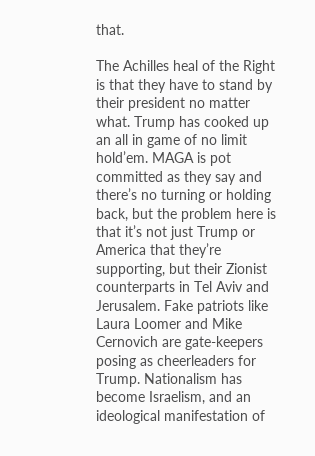that.

The Achilles heal of the Right is that they have to stand by their president no matter what. Trump has cooked up an all in game of no limit hold’em. MAGA is pot committed as they say and there’s no turning or holding back, but the problem here is that it’s not just Trump or America that they’re supporting, but their Zionist counterparts in Tel Aviv and Jerusalem. Fake patriots like Laura Loomer and Mike Cernovich are gate-keepers posing as cheerleaders for Trump. Nationalism has become Israelism, and an ideological manifestation of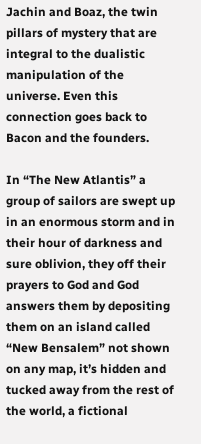Jachin and Boaz, the twin pillars of mystery that are integral to the dualistic manipulation of the universe. Even this connection goes back to Bacon and the founders.

In “The New Atlantis” a group of sailors are swept up in an enormous storm and in their hour of darkness and sure oblivion, they off their prayers to God and God answers them by depositing them on an island called “New Bensalem” not shown on any map, it’s hidden and tucked away from the rest of the world, a fictional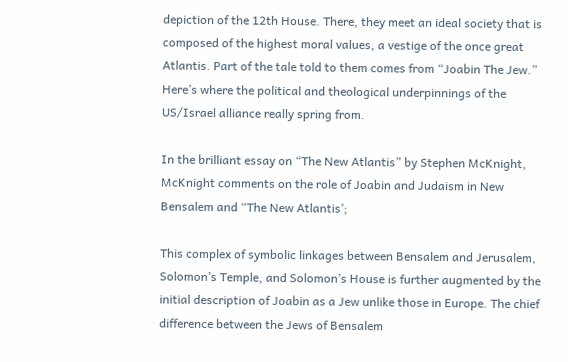depiction of the 12th House. There, they meet an ideal society that is composed of the highest moral values, a vestige of the once great Atlantis. Part of the tale told to them comes from “Joabin The Jew.” Here’s where the political and theological underpinnings of the US/Israel alliance really spring from.

In the brilliant essay on “The New Atlantis” by Stephen McKnight, McKnight comments on the role of Joabin and Judaism in New Bensalem and “The New Atlantis’;

This complex of symbolic linkages between Bensalem and Jerusalem, Solomon’s Temple, and Solomon’s House is further augmented by the initial description of Joabin as a Jew unlike those in Europe. The chief difference between the Jews of Bensalem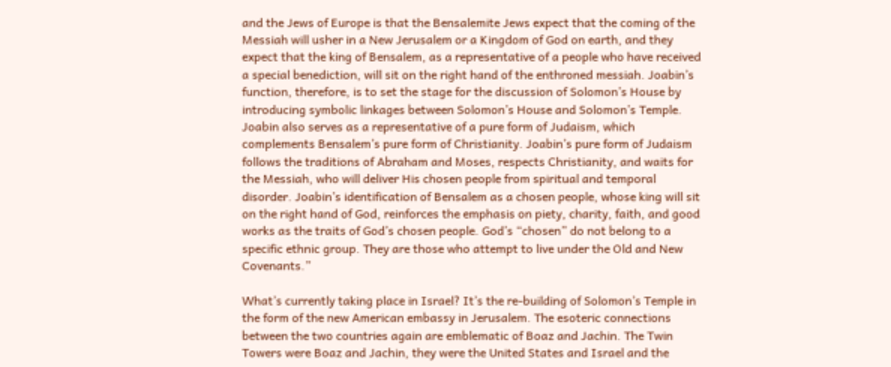and the Jews of Europe is that the Bensalemite Jews expect that the coming of the Messiah will usher in a New Jerusalem or a Kingdom of God on earth, and they expect that the king of Bensalem, as a representative of a people who have received a special benediction, will sit on the right hand of the enthroned messiah. Joabin’s function, therefore, is to set the stage for the discussion of Solomon’s House by introducing symbolic linkages between Solomon’s House and Solomon’s Temple. Joabin also serves as a representative of a pure form of Judaism, which complements Bensalem’s pure form of Christianity. Joabin’s pure form of Judaism follows the traditions of Abraham and Moses, respects Christianity, and waits for the Messiah, who will deliver His chosen people from spiritual and temporal disorder. Joabin’s identification of Bensalem as a chosen people, whose king will sit on the right hand of God, reinforces the emphasis on piety, charity, faith, and good works as the traits of God’s chosen people. God’s “chosen” do not belong to a specific ethnic group. They are those who attempt to live under the Old and New Covenants.”

What’s currently taking place in Israel? It’s the re-building of Solomon’s Temple in the form of the new American embassy in Jerusalem. The esoteric connections between the two countries again are emblematic of Boaz and Jachin. The Twin Towers were Boaz and Jachin, they were the United States and Israel and the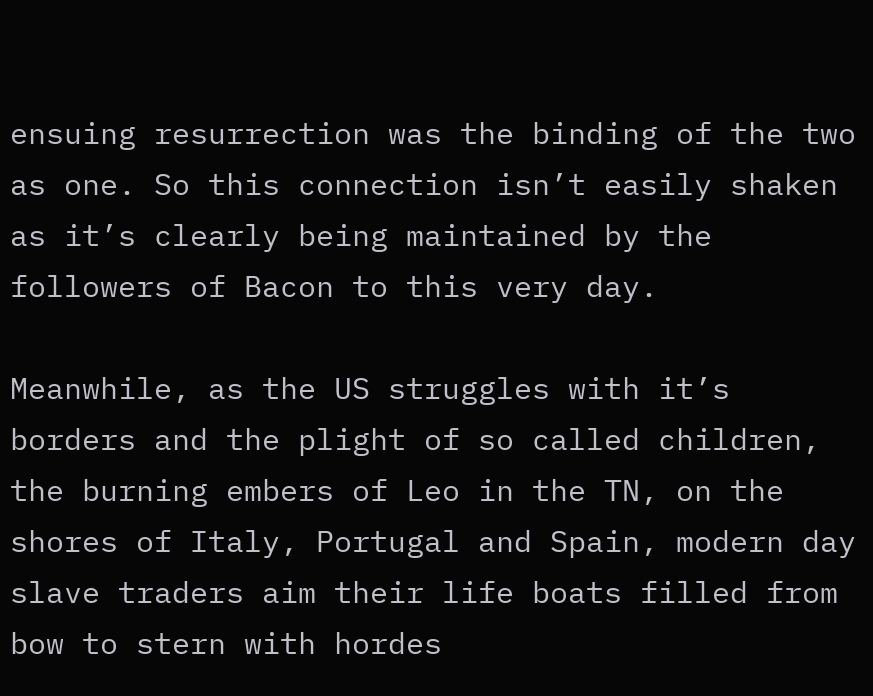ensuing resurrection was the binding of the two as one. So this connection isn’t easily shaken as it’s clearly being maintained by the followers of Bacon to this very day.

Meanwhile, as the US struggles with it’s borders and the plight of so called children, the burning embers of Leo in the TN, on the shores of Italy, Portugal and Spain, modern day slave traders aim their life boats filled from bow to stern with hordes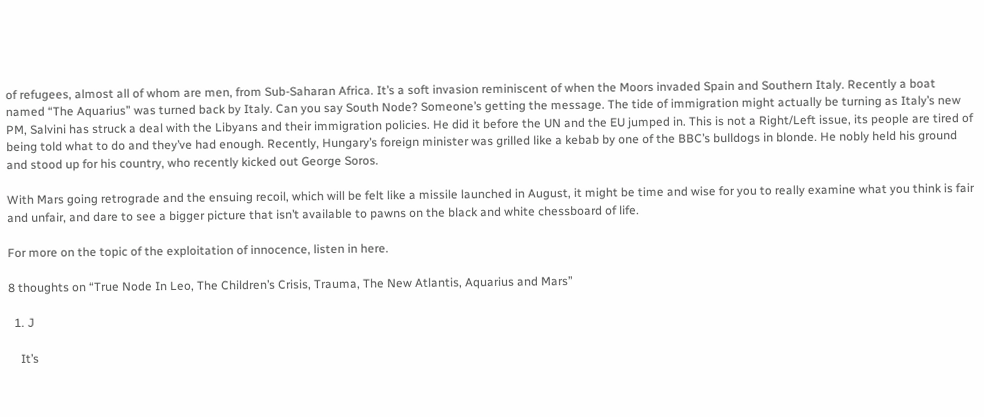of refugees, almost all of whom are men, from Sub-Saharan Africa. It’s a soft invasion reminiscent of when the Moors invaded Spain and Southern Italy. Recently a boat named “The Aquarius” was turned back by Italy. Can you say South Node? Someone’s getting the message. The tide of immigration might actually be turning as Italy’s new PM, Salvini has struck a deal with the Libyans and their immigration policies. He did it before the UN and the EU jumped in. This is not a Right/Left issue, its people are tired of being told what to do and they’ve had enough. Recently, Hungary’s foreign minister was grilled like a kebab by one of the BBC’s bulldogs in blonde. He nobly held his ground and stood up for his country, who recently kicked out George Soros.

With Mars going retrograde and the ensuing recoil, which will be felt like a missile launched in August, it might be time and wise for you to really examine what you think is fair and unfair, and dare to see a bigger picture that isn’t available to pawns on the black and white chessboard of life.

For more on the topic of the exploitation of innocence, listen in here.

8 thoughts on “True Node In Leo, The Children’s Crisis, Trauma, The New Atlantis, Aquarius and Mars”

  1. J

    It’s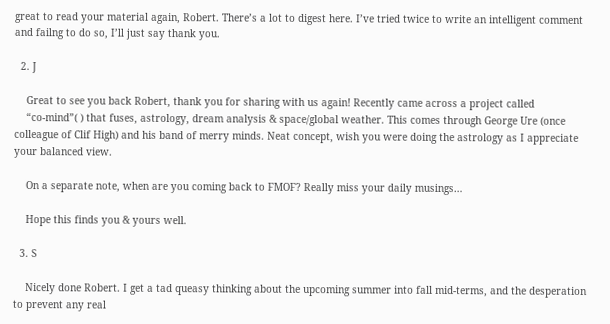great to read your material again, Robert. There’s a lot to digest here. I’ve tried twice to write an intelligent comment and failng to do so, I’ll just say thank you.

  2. J

    Great to see you back Robert, thank you for sharing with us again! Recently came across a project called
    “co-mind”( ) that fuses, astrology, dream analysis & space/global weather. This comes through George Ure (once colleague of Clif High) and his band of merry minds. Neat concept, wish you were doing the astrology as I appreciate your balanced view.

    On a separate note, when are you coming back to FMOF? Really miss your daily musings…

    Hope this finds you & yours well.

  3. S

    Nicely done Robert. I get a tad queasy thinking about the upcoming summer into fall mid-terms, and the desperation to prevent any real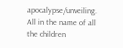apocalypse/unveiling. All in the name of all the children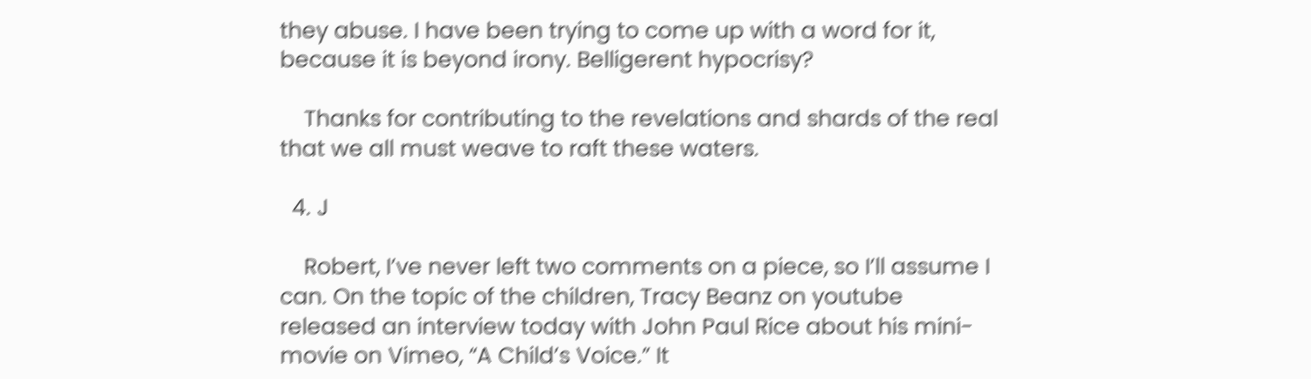they abuse. I have been trying to come up with a word for it, because it is beyond irony. Belligerent hypocrisy?

    Thanks for contributing to the revelations and shards of the real that we all must weave to raft these waters.

  4. J

    Robert, I’ve never left two comments on a piece, so I’ll assume I can. On the topic of the children, Tracy Beanz on youtube released an interview today with John Paul Rice about his mini-movie on Vimeo, “A Child’s Voice.” It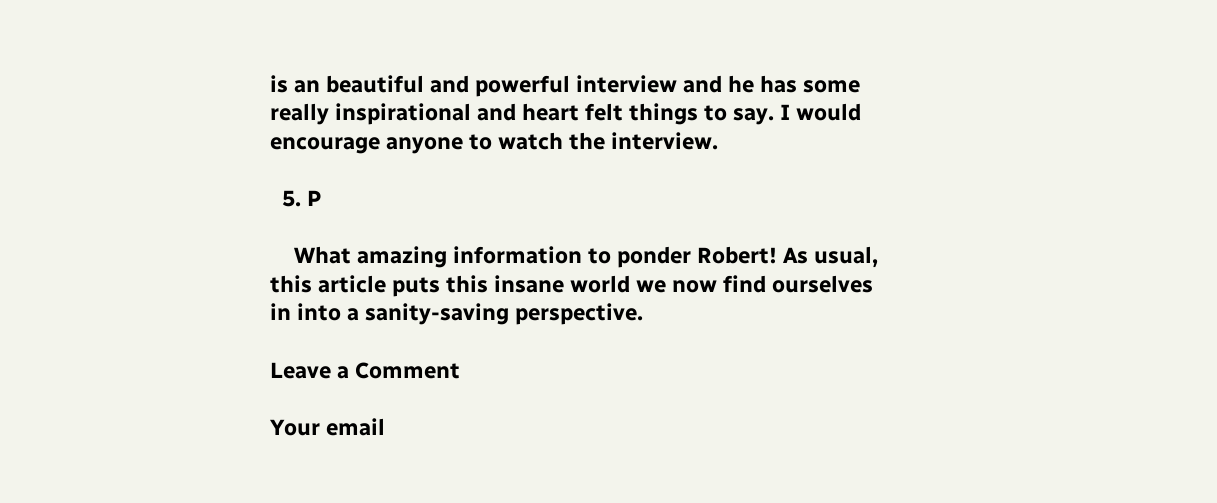is an beautiful and powerful interview and he has some really inspirational and heart felt things to say. I would encourage anyone to watch the interview.

  5. P

    What amazing information to ponder Robert! As usual, this article puts this insane world we now find ourselves in into a sanity-saving perspective.

Leave a Comment

Your email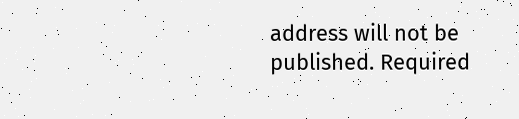address will not be published. Required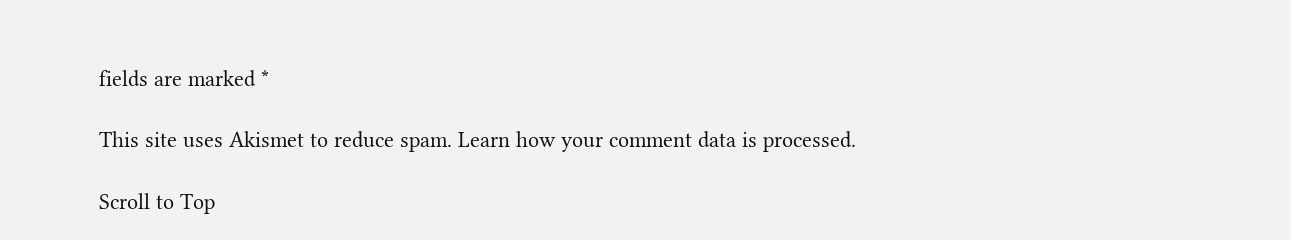fields are marked *

This site uses Akismet to reduce spam. Learn how your comment data is processed.

Scroll to Top